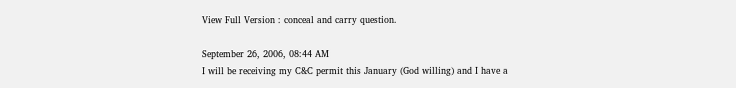View Full Version : conceal and carry question.

September 26, 2006, 08:44 AM
I will be receiving my C&C permit this January (God willing) and I have a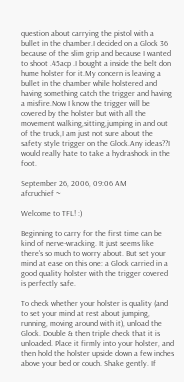question about carrying the pistol with a bullet in the chamber.I decided on a Glock 36 because of the slim grip and because I wanted to shoot .45acp .I bought a inside the belt don hume holster for it.My concern is leaving a bullet in the chamber while holstered and having something catch the trigger and having a misfire.Now I know the trigger will be covered by the holster but with all the movement walking,sitting,jumping in and out of the truck,I am just not sure about the safety style trigger on the Glock.Any ideas??I would really hate to take a hydrashock in the foot.

September 26, 2006, 09:06 AM
afcruchief ~

Welcome to TFL! :)

Beginning to carry for the first time can be kind of nerve-wracking. It just seems like there's so much to worry about. But set your mind at ease on this one: a Glock carried in a good quality holster with the trigger covered is perfectly safe.

To check whether your holster is quality (and to set your mind at rest about jumping, running, moving around with it), unload the Glock. Double & then triple check that it is unloaded. Place it firmly into your holster, and then hold the holster upside down a few inches above your bed or couch. Shake gently. If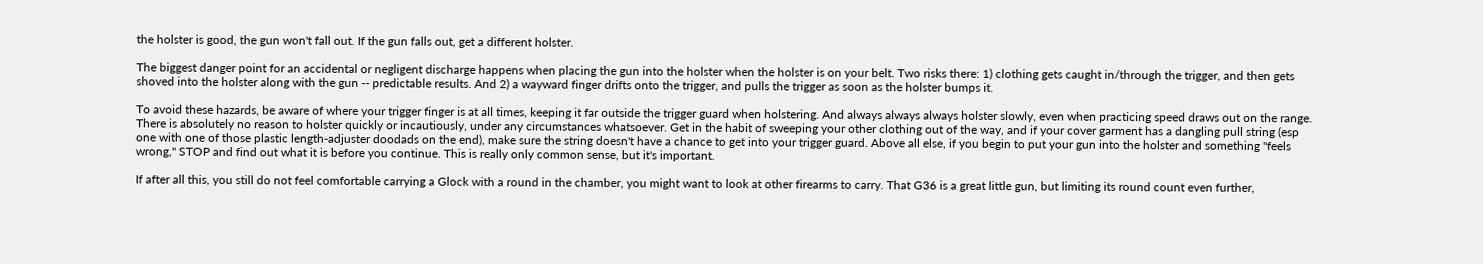the holster is good, the gun won't fall out. If the gun falls out, get a different holster.

The biggest danger point for an accidental or negligent discharge happens when placing the gun into the holster when the holster is on your belt. Two risks there: 1) clothing gets caught in/through the trigger, and then gets shoved into the holster along with the gun -- predictable results. And 2) a wayward finger drifts onto the trigger, and pulls the trigger as soon as the holster bumps it.

To avoid these hazards, be aware of where your trigger finger is at all times, keeping it far outside the trigger guard when holstering. And always always always holster slowly, even when practicing speed draws out on the range. There is absolutely no reason to holster quickly or incautiously, under any circumstances whatsoever. Get in the habit of sweeping your other clothing out of the way, and if your cover garment has a dangling pull string (esp one with one of those plastic length-adjuster doodads on the end), make sure the string doesn't have a chance to get into your trigger guard. Above all else, if you begin to put your gun into the holster and something "feels wrong," STOP and find out what it is before you continue. This is really only common sense, but it's important.

If after all this, you still do not feel comfortable carrying a Glock with a round in the chamber, you might want to look at other firearms to carry. That G36 is a great little gun, but limiting its round count even further,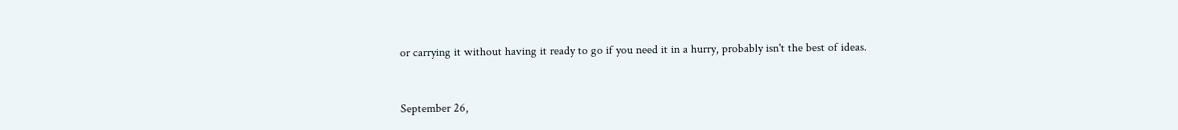or carrying it without having it ready to go if you need it in a hurry, probably isn't the best of ideas.



September 26,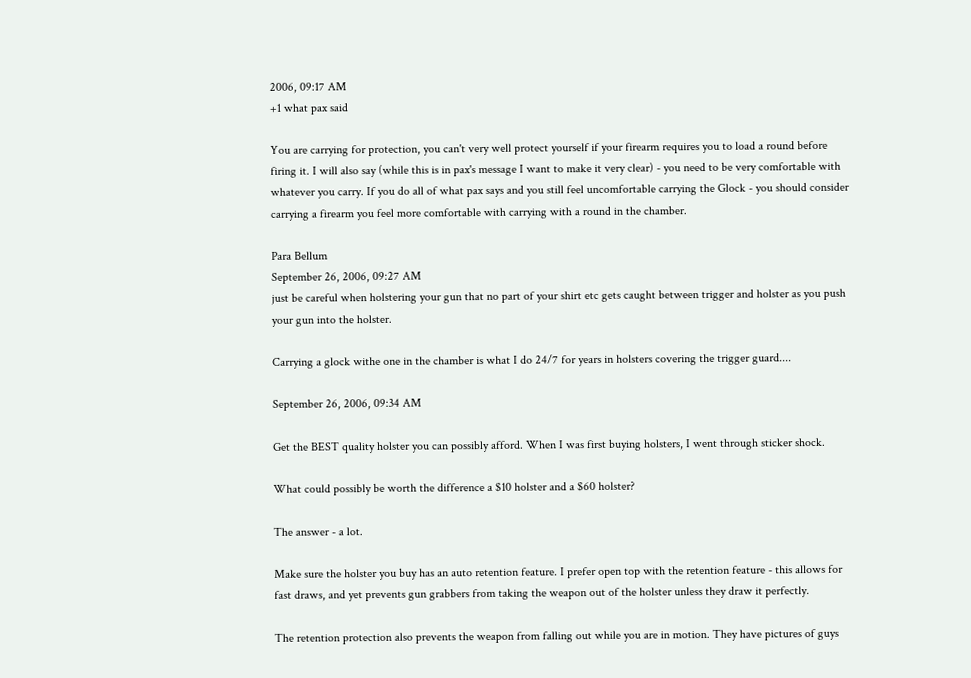2006, 09:17 AM
+1 what pax said

You are carrying for protection, you can't very well protect yourself if your firearm requires you to load a round before firing it. I will also say (while this is in pax's message I want to make it very clear) - you need to be very comfortable with whatever you carry. If you do all of what pax says and you still feel uncomfortable carrying the Glock - you should consider carrying a firearm you feel more comfortable with carrying with a round in the chamber.

Para Bellum
September 26, 2006, 09:27 AM
just be careful when holstering your gun that no part of your shirt etc gets caught between trigger and holster as you push your gun into the holster.

Carrying a glock withe one in the chamber is what I do 24/7 for years in holsters covering the trigger guard....

September 26, 2006, 09:34 AM

Get the BEST quality holster you can possibly afford. When I was first buying holsters, I went through sticker shock.

What could possibly be worth the difference a $10 holster and a $60 holster?

The answer - a lot.

Make sure the holster you buy has an auto retention feature. I prefer open top with the retention feature - this allows for fast draws, and yet prevents gun grabbers from taking the weapon out of the holster unless they draw it perfectly.

The retention protection also prevents the weapon from falling out while you are in motion. They have pictures of guys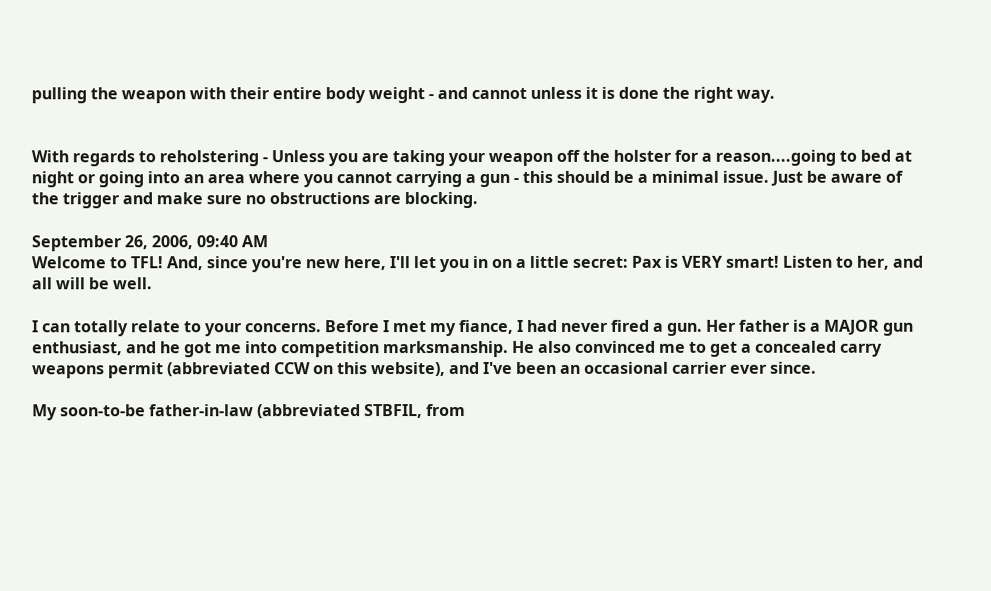pulling the weapon with their entire body weight - and cannot unless it is done the right way.


With regards to reholstering - Unless you are taking your weapon off the holster for a reason....going to bed at night or going into an area where you cannot carrying a gun - this should be a minimal issue. Just be aware of the trigger and make sure no obstructions are blocking.

September 26, 2006, 09:40 AM
Welcome to TFL! And, since you're new here, I'll let you in on a little secret: Pax is VERY smart! Listen to her, and all will be well.

I can totally relate to your concerns. Before I met my fiance, I had never fired a gun. Her father is a MAJOR gun enthusiast, and he got me into competition marksmanship. He also convinced me to get a concealed carry weapons permit (abbreviated CCW on this website), and I've been an occasional carrier ever since.

My soon-to-be father-in-law (abbreviated STBFIL, from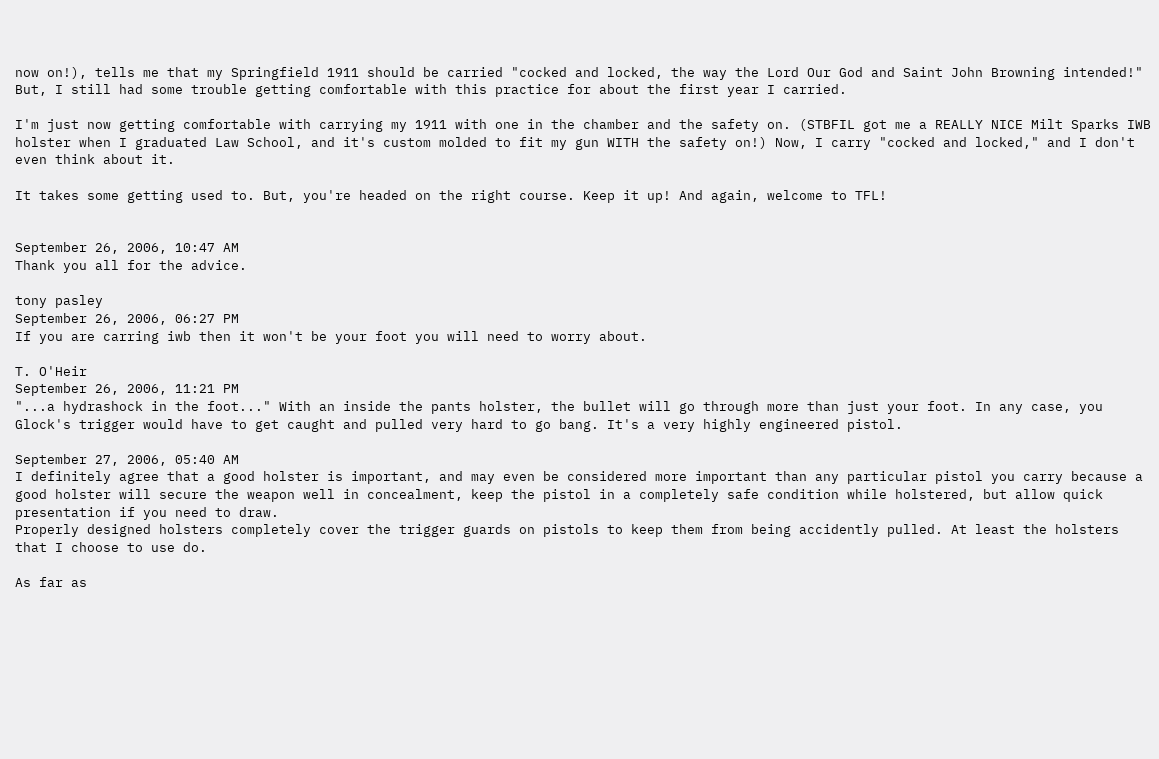now on!), tells me that my Springfield 1911 should be carried "cocked and locked, the way the Lord Our God and Saint John Browning intended!" But, I still had some trouble getting comfortable with this practice for about the first year I carried.

I'm just now getting comfortable with carrying my 1911 with one in the chamber and the safety on. (STBFIL got me a REALLY NICE Milt Sparks IWB holster when I graduated Law School, and it's custom molded to fit my gun WITH the safety on!) Now, I carry "cocked and locked," and I don't even think about it.

It takes some getting used to. But, you're headed on the right course. Keep it up! And again, welcome to TFL!


September 26, 2006, 10:47 AM
Thank you all for the advice.

tony pasley
September 26, 2006, 06:27 PM
If you are carring iwb then it won't be your foot you will need to worry about.

T. O'Heir
September 26, 2006, 11:21 PM
"...a hydrashock in the foot..." With an inside the pants holster, the bullet will go through more than just your foot. In any case, you Glock's trigger would have to get caught and pulled very hard to go bang. It's a very highly engineered pistol.

September 27, 2006, 05:40 AM
I definitely agree that a good holster is important, and may even be considered more important than any particular pistol you carry because a good holster will secure the weapon well in concealment, keep the pistol in a completely safe condition while holstered, but allow quick presentation if you need to draw.
Properly designed holsters completely cover the trigger guards on pistols to keep them from being accidently pulled. At least the holsters that I choose to use do.

As far as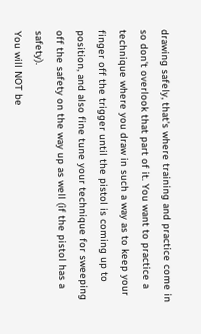drawing safely, that's where training and practice come in so don't overlook that part of it. You want to practice a technique where you draw in such a way as to keep your finger off the trigger until the pistol is coming up to position, and also fine tune your technique for sweeping off the safety on the way up as well (if the pistol has a safety).
You will NOT be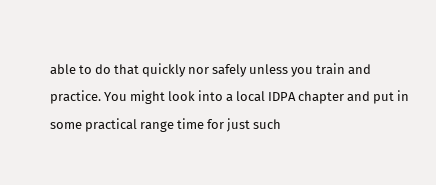able to do that quickly nor safely unless you train and practice. You might look into a local IDPA chapter and put in some practical range time for just such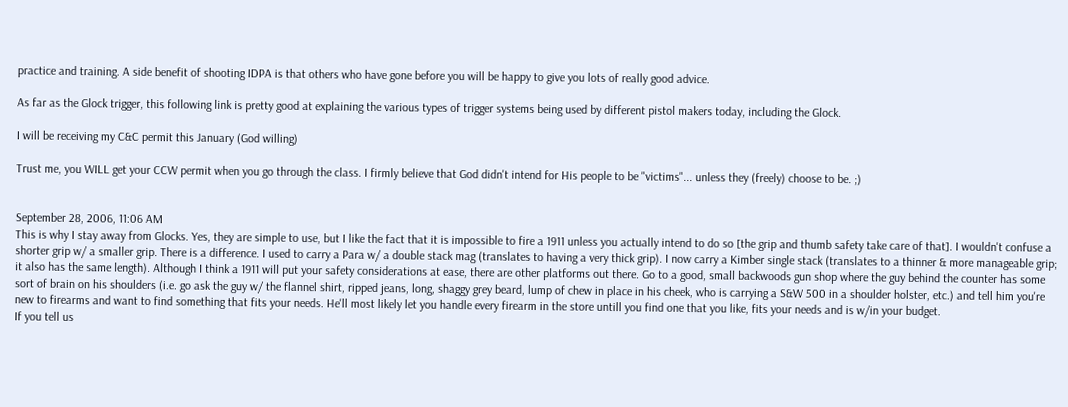practice and training. A side benefit of shooting IDPA is that others who have gone before you will be happy to give you lots of really good advice.

As far as the Glock trigger, this following link is pretty good at explaining the various types of trigger systems being used by different pistol makers today, including the Glock.

I will be receiving my C&C permit this January (God willing)

Trust me, you WILL get your CCW permit when you go through the class. I firmly believe that God didn't intend for His people to be "victims"... unless they (freely) choose to be. ;)


September 28, 2006, 11:06 AM
This is why I stay away from Glocks. Yes, they are simple to use, but I like the fact that it is impossible to fire a 1911 unless you actually intend to do so [the grip and thumb safety take care of that]. I wouldn't confuse a shorter grip w/ a smaller grip. There is a difference. I used to carry a Para w/ a double stack mag (translates to having a very thick grip). I now carry a Kimber single stack (translates to a thinner & more manageable grip; it also has the same length). Although I think a 1911 will put your safety considerations at ease, there are other platforms out there. Go to a good, small backwoods gun shop where the guy behind the counter has some sort of brain on his shoulders (i.e. go ask the guy w/ the flannel shirt, ripped jeans, long, shaggy grey beard, lump of chew in place in his cheek, who is carrying a S&W 500 in a shoulder holster, etc.) and tell him you're new to firearms and want to find something that fits your needs. He'll most likely let you handle every firearm in the store untill you find one that you like, fits your needs and is w/in your budget.
If you tell us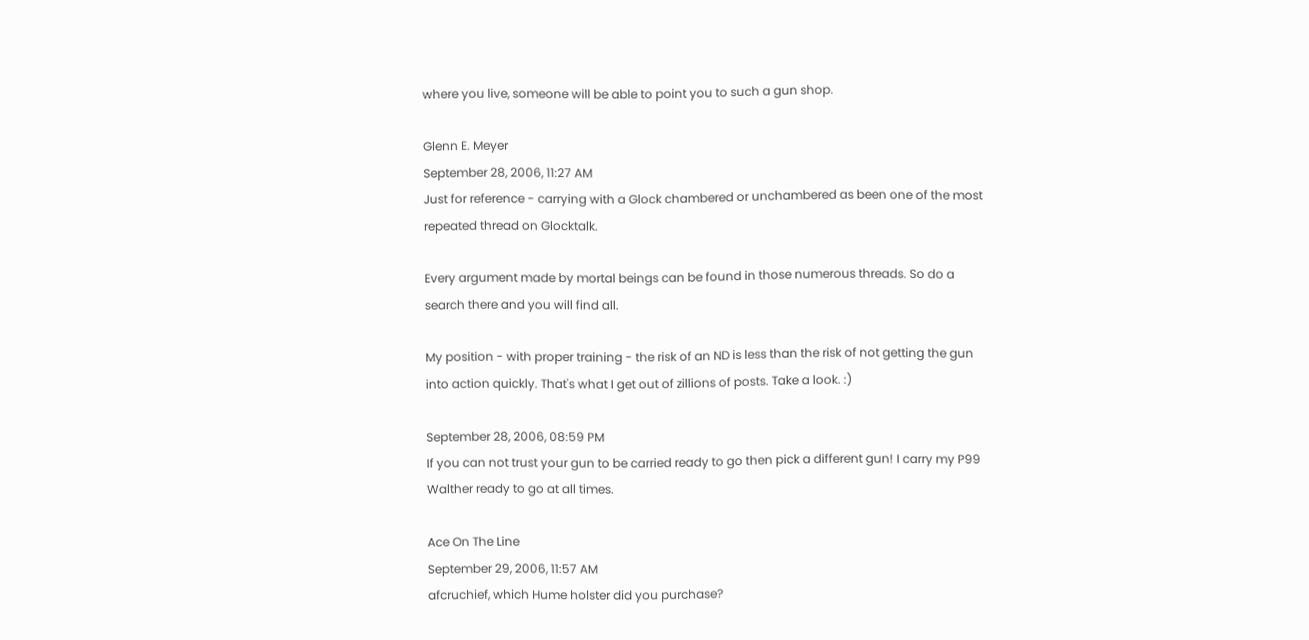where you live, someone will be able to point you to such a gun shop.

Glenn E. Meyer
September 28, 2006, 11:27 AM
Just for reference - carrying with a Glock chambered or unchambered as been one of the most repeated thread on Glocktalk.

Every argument made by mortal beings can be found in those numerous threads. So do a search there and you will find all.

My position - with proper training - the risk of an ND is less than the risk of not getting the gun into action quickly. That's what I get out of zillions of posts. Take a look. :)

September 28, 2006, 08:59 PM
If you can not trust your gun to be carried ready to go then pick a different gun! I carry my P99 Walther ready to go at all times.

Ace On The Line
September 29, 2006, 11:57 AM
afcruchief, which Hume holster did you purchase?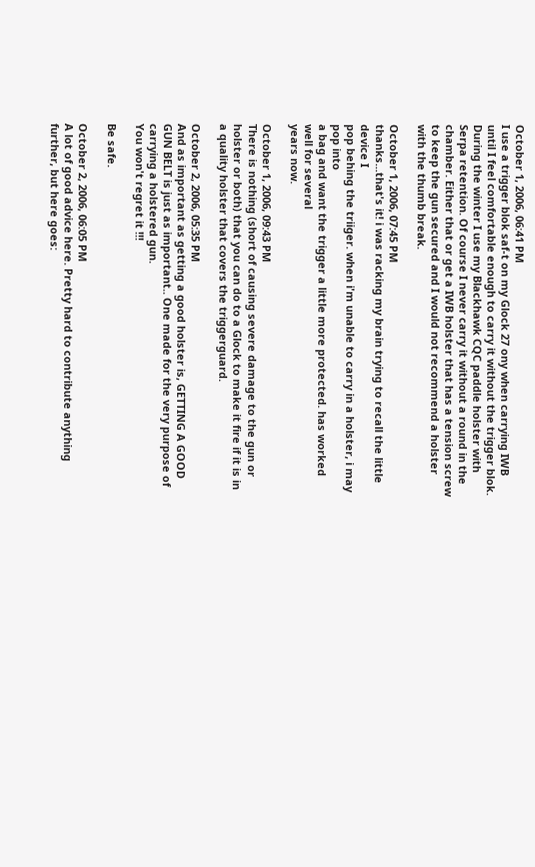October 1, 2006, 06:41 PM
I use a trigger blok saf-t on my Glock 27 ony when carrying IWB until I feel comfortable enough to carry it without the trigger blok. During the winter I use my Blackhawk CQC paddle holster with Serpa retention. Of course I never carry it without a round in the chamber. Either that or get a IWB holster that has a tension screw to keep the gun secured and I would not recommend a holster with the thumb break.

October 1, 2006, 07:45 PM
thanks...that's it! i was racking my brain trying to recall the little device I
pop behing the triiger. when i'm unable to carry in a holster, i may pop into
a bag and want the trigger a little more protected. has worked well for several
years now.

October 1, 2006, 09:43 PM
There is nothing (short of causing severe damage to the gun or holster or both) that you can do to a Glock to make it fire if it is in a quality holster that covers the triggerguard.

October 2, 2006, 05:35 PM
And as important as getting a good holster is, GETTING A GOOD GUN BELT is just as important.. One made for the very purpose of carrying a holstered gun.
You won't regret it !!!

Be safe.

October 2, 2006, 06:05 PM
A lot of good advice here. Pretty hard to contribute anything further, but here goes: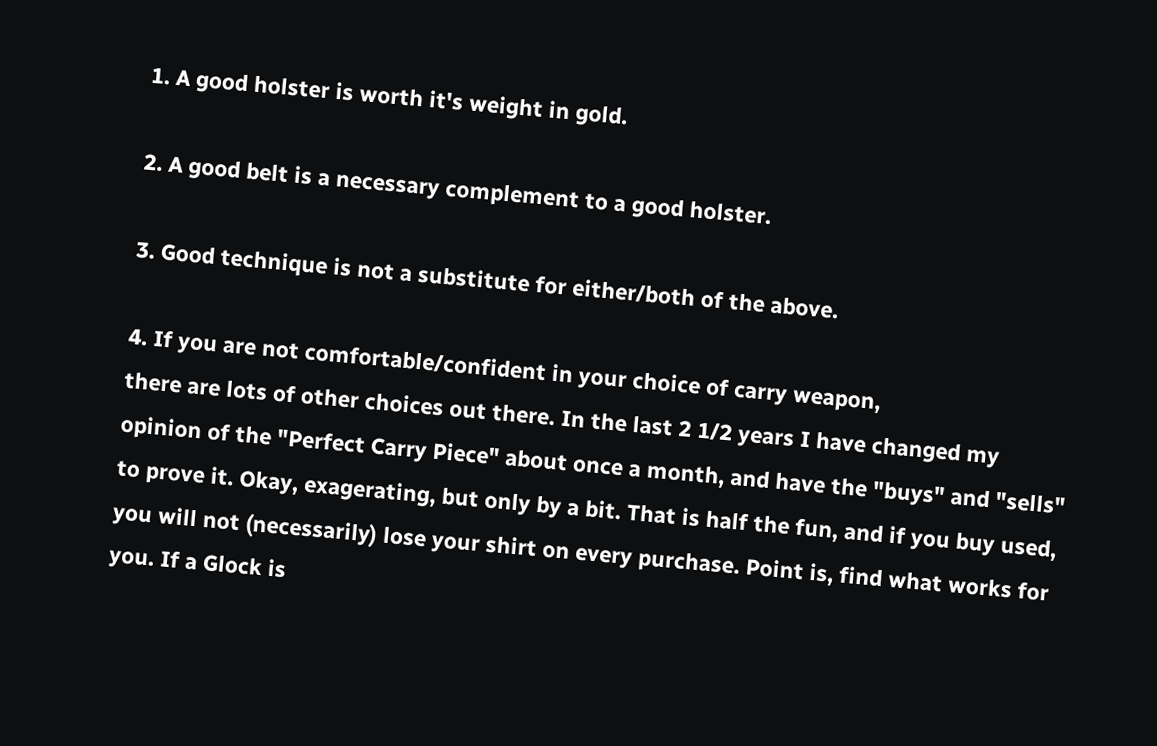1. A good holster is worth it's weight in gold.

2. A good belt is a necessary complement to a good holster.

3. Good technique is not a substitute for either/both of the above.

4. If you are not comfortable/confident in your choice of carry weapon,
there are lots of other choices out there. In the last 2 1/2 years I have changed my opinion of the "Perfect Carry Piece" about once a month, and have the "buys" and "sells" to prove it. Okay, exagerating, but only by a bit. That is half the fun, and if you buy used, you will not (necessarily) lose your shirt on every purchase. Point is, find what works for you. If a Glock is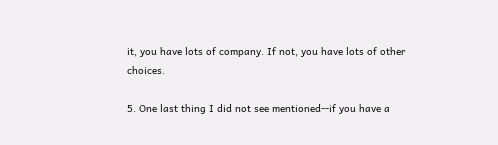it, you have lots of company. If not, you have lots of other choices.

5. One last thing I did not see mentioned--if you have a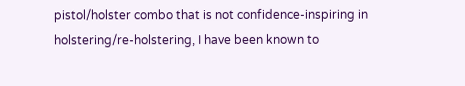pistol/holster combo that is not confidence-inspiring in holstering/re-holstering, I have been known to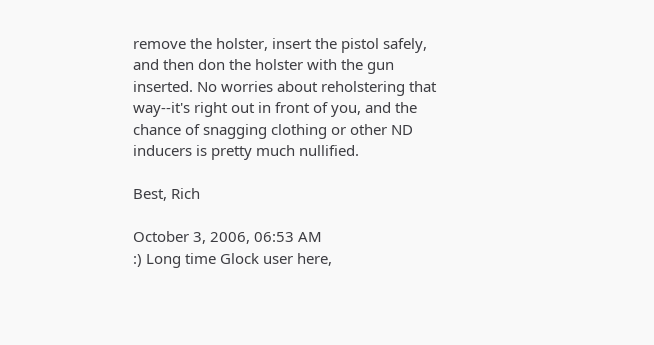remove the holster, insert the pistol safely, and then don the holster with the gun inserted. No worries about reholstering that way--it's right out in front of you, and the chance of snagging clothing or other ND inducers is pretty much nullified.

Best, Rich

October 3, 2006, 06:53 AM
:) Long time Glock user here,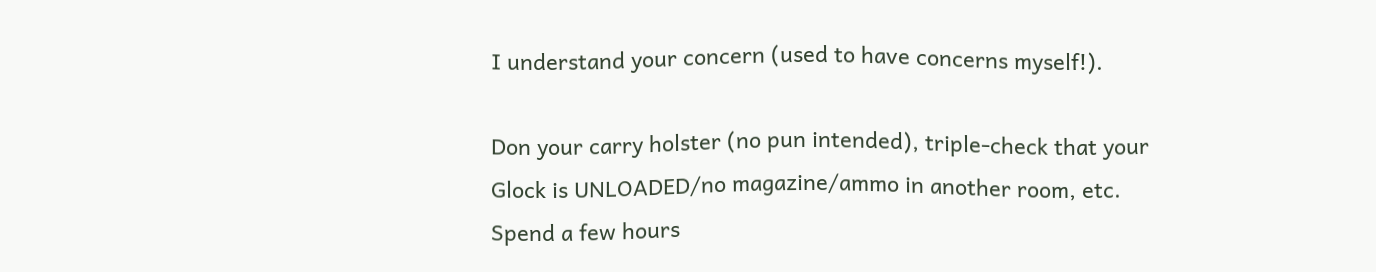I understand your concern (used to have concerns myself!).

Don your carry holster (no pun intended), triple-check that your Glock is UNLOADED/no magazine/ammo in another room, etc. Spend a few hours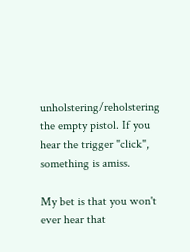unholstering/reholstering the empty pistol. If you hear the trigger "click", something is amiss.

My bet is that you won't ever hear that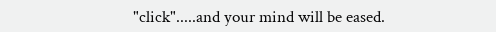"click".....and your mind will be eased.